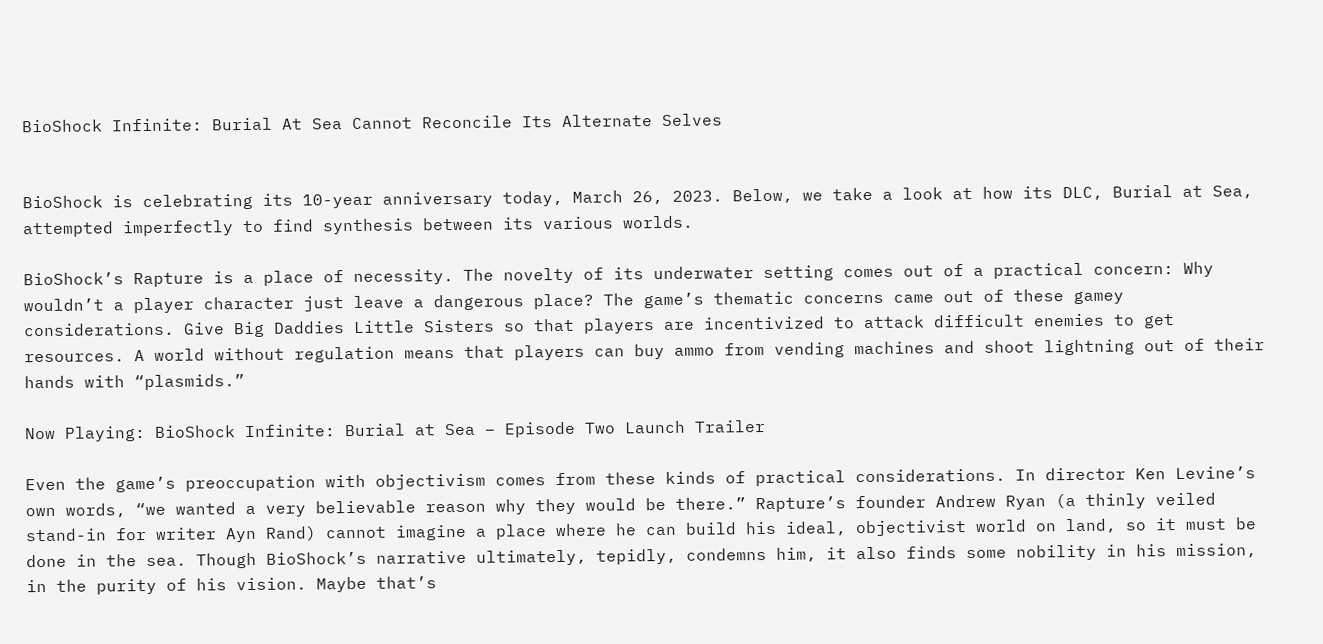BioShock Infinite: Burial At Sea Cannot Reconcile Its Alternate Selves


BioShock is celebrating its 10-year anniversary today, March 26, 2023. Below, we take a look at how its DLC, Burial at Sea, attempted imperfectly to find synthesis between its various worlds.

BioShock’s Rapture is a place of necessity. The novelty of its underwater setting comes out of a practical concern: Why wouldn’t a player character just leave a dangerous place? The game’s thematic concerns came out of these gamey considerations. Give Big Daddies Little Sisters so that players are incentivized to attack difficult enemies to get resources. A world without regulation means that players can buy ammo from vending machines and shoot lightning out of their hands with “plasmids.”

Now Playing: BioShock Infinite: Burial at Sea – Episode Two Launch Trailer

Even the game’s preoccupation with objectivism comes from these kinds of practical considerations. In director Ken Levine’s own words, “we wanted a very believable reason why they would be there.” Rapture’s founder Andrew Ryan (a thinly veiled stand-in for writer Ayn Rand) cannot imagine a place where he can build his ideal, objectivist world on land, so it must be done in the sea. Though BioShock’s narrative ultimately, tepidly, condemns him, it also finds some nobility in his mission, in the purity of his vision. Maybe that’s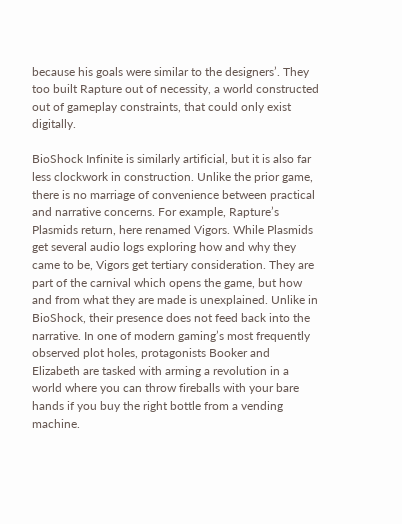because his goals were similar to the designers’. They too built Rapture out of necessity, a world constructed out of gameplay constraints, that could only exist digitally.

BioShock Infinite is similarly artificial, but it is also far less clockwork in construction. Unlike the prior game, there is no marriage of convenience between practical and narrative concerns. For example, Rapture’s Plasmids return, here renamed Vigors. While Plasmids get several audio logs exploring how and why they came to be, Vigors get tertiary consideration. They are part of the carnival which opens the game, but how and from what they are made is unexplained. Unlike in BioShock, their presence does not feed back into the narrative. In one of modern gaming’s most frequently observed plot holes, protagonists Booker and Elizabeth are tasked with arming a revolution in a world where you can throw fireballs with your bare hands if you buy the right bottle from a vending machine.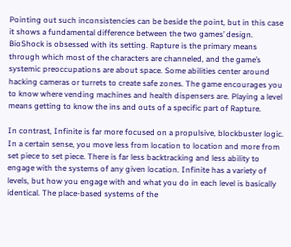Pointing out such inconsistencies can be beside the point, but in this case it shows a fundamental difference between the two games’ design. BioShock is obsessed with its setting. Rapture is the primary means through which most of the characters are channeled, and the game’s systemic preoccupations are about space. Some abilities center around hacking cameras or turrets to create safe zones. The game encourages you to know where vending machines and health dispensers are. Playing a level means getting to know the ins and outs of a specific part of Rapture.

In contrast, Infinite is far more focused on a propulsive, blockbuster logic. In a certain sense, you move less from location to location and more from set piece to set piece. There is far less backtracking and less ability to engage with the systems of any given location. Infinite has a variety of levels, but how you engage with and what you do in each level is basically identical. The place-based systems of the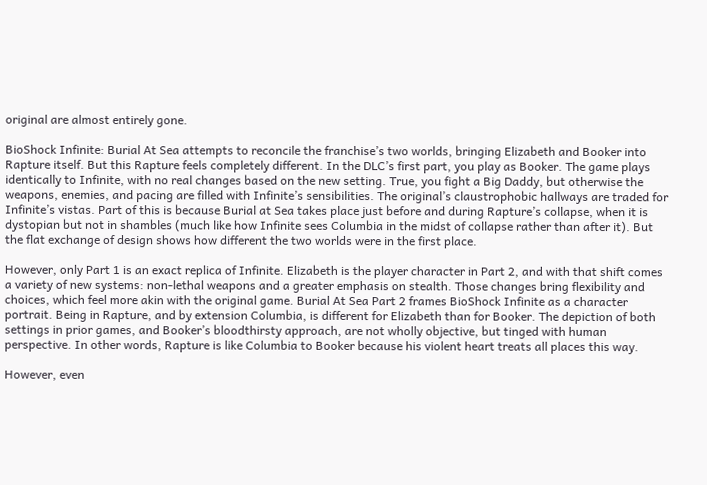original are almost entirely gone.

BioShock Infinite: Burial At Sea attempts to reconcile the franchise’s two worlds, bringing Elizabeth and Booker into Rapture itself. But this Rapture feels completely different. In the DLC’s first part, you play as Booker. The game plays identically to Infinite, with no real changes based on the new setting. True, you fight a Big Daddy, but otherwise the weapons, enemies, and pacing are filled with Infinite’s sensibilities. The original’s claustrophobic hallways are traded for Infinite’s vistas. Part of this is because Burial at Sea takes place just before and during Rapture’s collapse, when it is dystopian but not in shambles (much like how Infinite sees Columbia in the midst of collapse rather than after it). But the flat exchange of design shows how different the two worlds were in the first place.

However, only Part 1 is an exact replica of Infinite. Elizabeth is the player character in Part 2, and with that shift comes a variety of new systems: non-lethal weapons and a greater emphasis on stealth. Those changes bring flexibility and choices, which feel more akin with the original game. Burial At Sea Part 2 frames BioShock Infinite as a character portrait. Being in Rapture, and by extension Columbia, is different for Elizabeth than for Booker. The depiction of both settings in prior games, and Booker’s bloodthirsty approach, are not wholly objective, but tinged with human perspective. In other words, Rapture is like Columbia to Booker because his violent heart treats all places this way.

However, even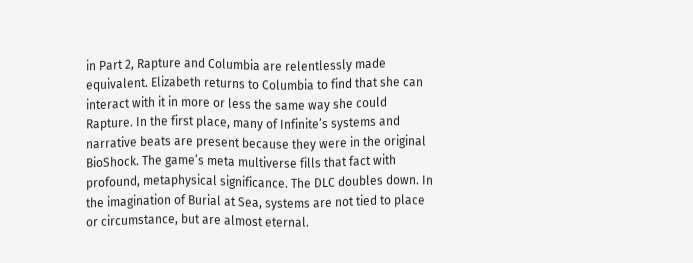in Part 2, Rapture and Columbia are relentlessly made equivalent. Elizabeth returns to Columbia to find that she can interact with it in more or less the same way she could Rapture. In the first place, many of Infinite’s systems and narrative beats are present because they were in the original BioShock. The game’s meta multiverse fills that fact with profound, metaphysical significance. The DLC doubles down. In the imagination of Burial at Sea, systems are not tied to place or circumstance, but are almost eternal.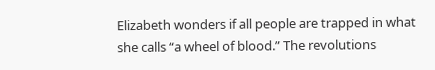Elizabeth wonders if all people are trapped in what she calls “a wheel of blood.” The revolutions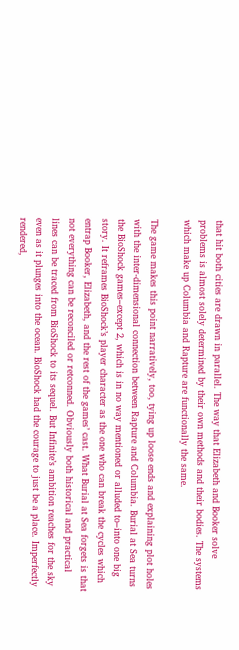that hit both cities are drawn in parallel. The way that Elizabeth and Booker solve problems is almost solely determined by their own methods and their bodies. The systems which make up Columbia and Rapture are functionally the same.

The game makes this point narratively, too, tying up loose ends and explaining plot holes with the inter-dimensional connection between Rapture and Columbia. Burial at Sea turns the BioShock games–except 2, which is in no way mentioned or alluded to–into one big story. It reframes BioShock’s player character as the one who can break the cycles which entrap Booker, Elizabeth, and the rest of the games’ cast. What Burial at Sea forgets is that not everything can be reconciled or retconned. Obviously both historical and practical lines can be traced from BioShock to its sequel. But Infinite’s ambition reaches for the sky even as it plunges into the ocean. BioShock had the courage to just be a place. Imperfectly rendered,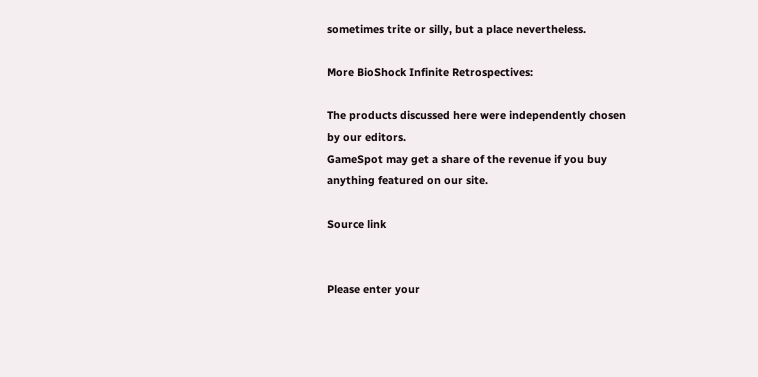sometimes trite or silly, but a place nevertheless.

More BioShock Infinite Retrospectives:

The products discussed here were independently chosen by our editors.
GameSpot may get a share of the revenue if you buy anything featured on our site.

Source link


Please enter your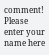comment!
Please enter your name here